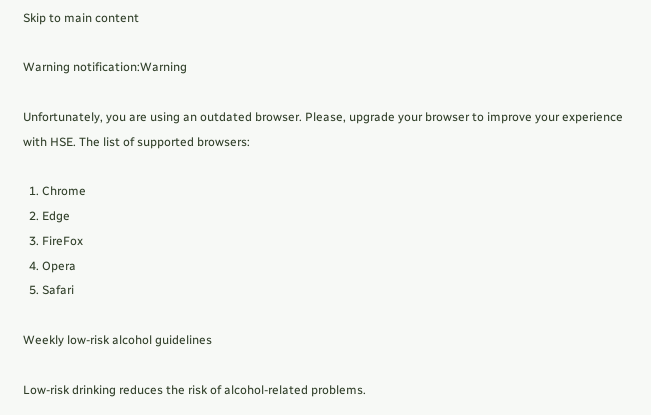Skip to main content

Warning notification:Warning

Unfortunately, you are using an outdated browser. Please, upgrade your browser to improve your experience with HSE. The list of supported browsers:

  1. Chrome
  2. Edge
  3. FireFox
  4. Opera
  5. Safari

Weekly low-risk alcohol guidelines

Low-risk drinking reduces the risk of alcohol-related problems.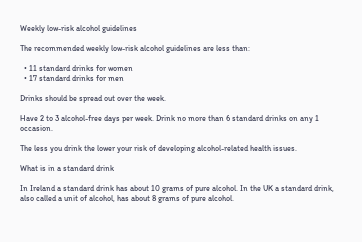Weekly low-risk alcohol guidelines

The recommended weekly low-risk alcohol guidelines are less than:

  • 11 standard drinks for women
  • 17 standard drinks for men

Drinks should be spread out over the week.

Have 2 to 3 alcohol-free days per week. Drink no more than 6 standard drinks on any 1 occasion.

The less you drink the lower your risk of developing alcohol-related health issues.

What is in a standard drink

In Ireland a standard drink has about 10 grams of pure alcohol. In the UK a standard drink, also called a unit of alcohol, has about 8 grams of pure alcohol.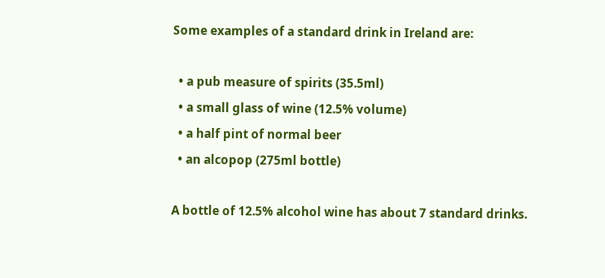Some examples of a standard drink in Ireland are:

  • a pub measure of spirits (35.5ml)
  • a small glass of wine (12.5% volume)
  • a half pint of normal beer
  • an alcopop (275ml bottle)

A bottle of 12.5% alcohol wine has about 7 standard drinks.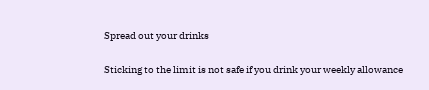Spread out your drinks

Sticking to the limit is not safe if you drink your weekly allowance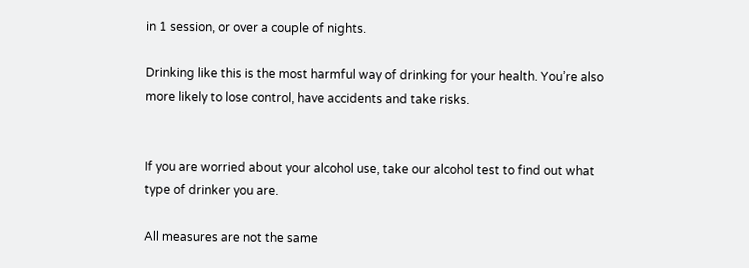in 1 session, or over a couple of nights.

Drinking like this is the most harmful way of drinking for your health. You’re also more likely to lose control, have accidents and take risks.


If you are worried about your alcohol use, take our alcohol test to find out what type of drinker you are.

All measures are not the same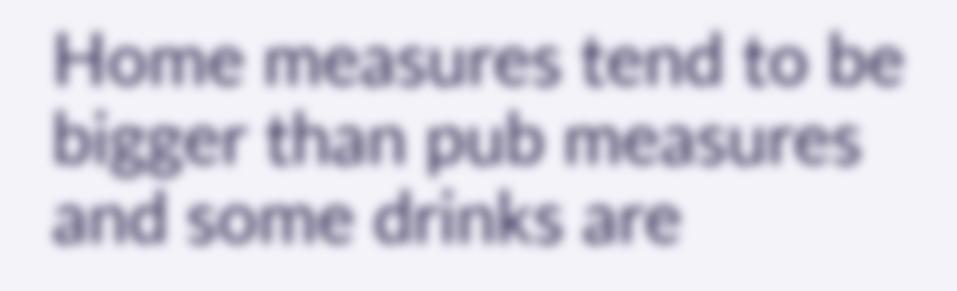Home measures tend to be bigger than pub measures and some drinks are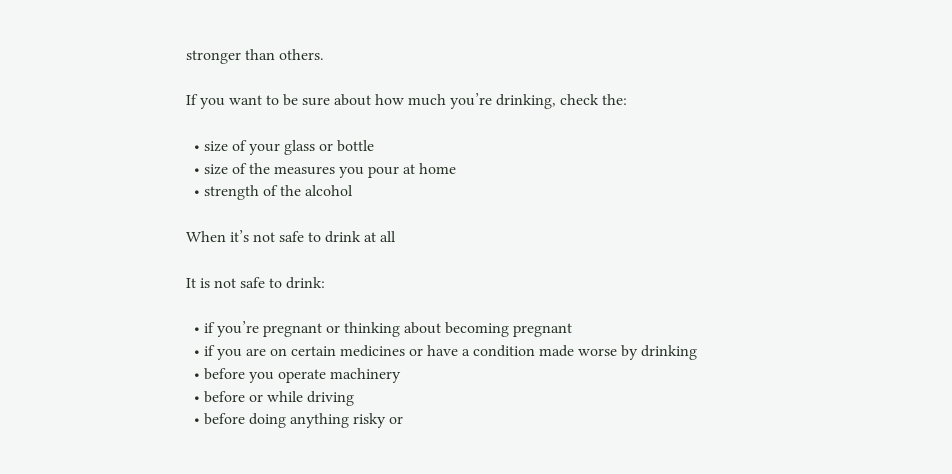stronger than others.

If you want to be sure about how much you’re drinking, check the:

  • size of your glass or bottle
  • size of the measures you pour at home
  • strength of the alcohol

When it’s not safe to drink at all

It is not safe to drink:

  • if you’re pregnant or thinking about becoming pregnant
  • if you are on certain medicines or have a condition made worse by drinking
  • before you operate machinery
  • before or while driving
  • before doing anything risky or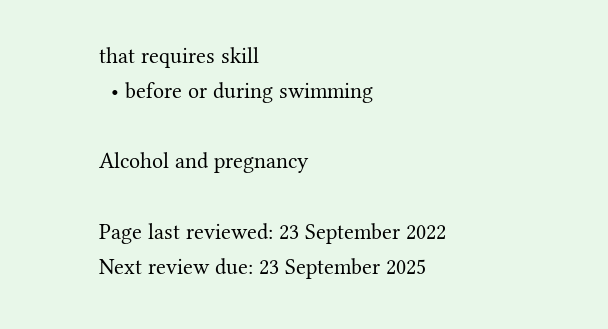that requires skill
  • before or during swimming

Alcohol and pregnancy

Page last reviewed: 23 September 2022
Next review due: 23 September 2025